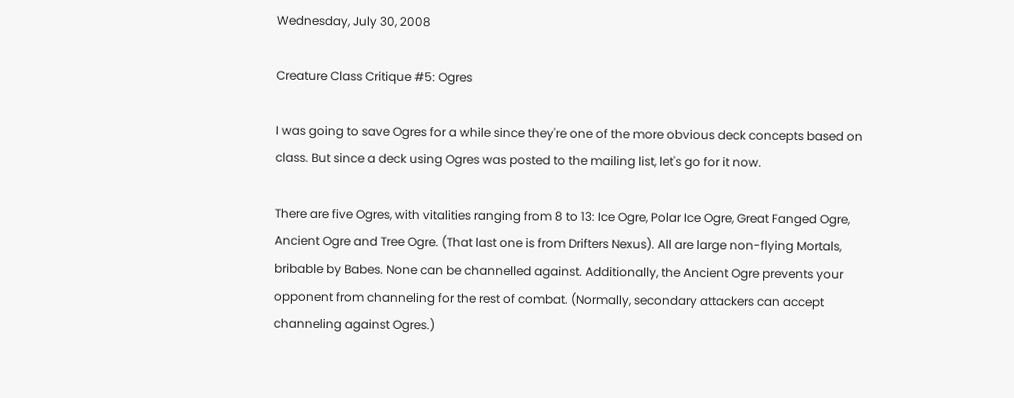Wednesday, July 30, 2008

Creature Class Critique #5: Ogres

I was going to save Ogres for a while since they're one of the more obvious deck concepts based on class. But since a deck using Ogres was posted to the mailing list, let's go for it now.

There are five Ogres, with vitalities ranging from 8 to 13: Ice Ogre, Polar Ice Ogre, Great Fanged Ogre, Ancient Ogre and Tree Ogre. (That last one is from Drifters Nexus). All are large non-flying Mortals, bribable by Babes. None can be channelled against. Additionally, the Ancient Ogre prevents your opponent from channeling for the rest of combat. (Normally, secondary attackers can accept channeling against Ogres.)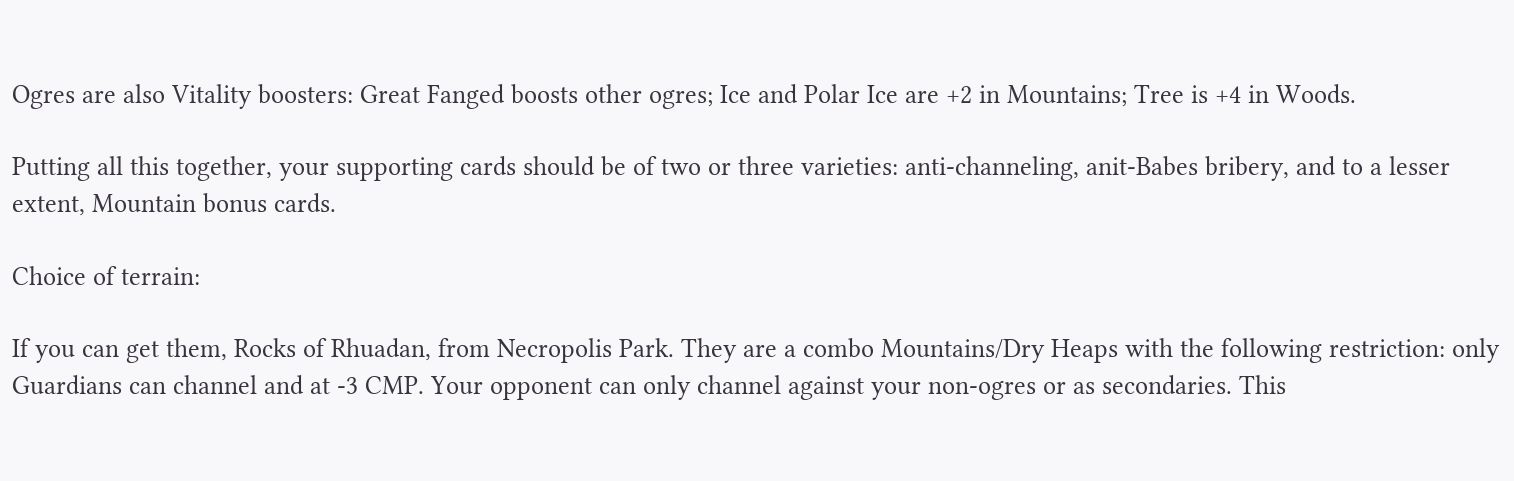Ogres are also Vitality boosters: Great Fanged boosts other ogres; Ice and Polar Ice are +2 in Mountains; Tree is +4 in Woods.

Putting all this together, your supporting cards should be of two or three varieties: anti-channeling, anit-Babes bribery, and to a lesser extent, Mountain bonus cards.

Choice of terrain:

If you can get them, Rocks of Rhuadan, from Necropolis Park. They are a combo Mountains/Dry Heaps with the following restriction: only Guardians can channel and at -3 CMP. Your opponent can only channel against your non-ogres or as secondaries. This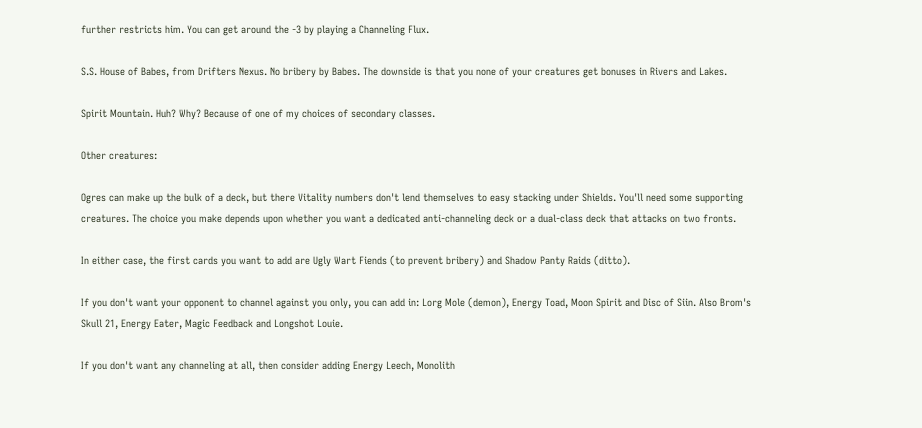further restricts him. You can get around the -3 by playing a Channeling Flux.

S.S. House of Babes, from Drifters Nexus. No bribery by Babes. The downside is that you none of your creatures get bonuses in Rivers and Lakes.

Spirit Mountain. Huh? Why? Because of one of my choices of secondary classes.

Other creatures:

Ogres can make up the bulk of a deck, but there Vitality numbers don't lend themselves to easy stacking under Shields. You'll need some supporting creatures. The choice you make depends upon whether you want a dedicated anti-channeling deck or a dual-class deck that attacks on two fronts.

In either case, the first cards you want to add are Ugly Wart Fiends (to prevent bribery) and Shadow Panty Raids (ditto).

If you don't want your opponent to channel against you only, you can add in: Lorg Mole (demon), Energy Toad, Moon Spirit and Disc of Siin. Also Brom's Skull 21, Energy Eater, Magic Feedback and Longshot Louie.

If you don't want any channeling at all, then consider adding Energy Leech, Monolith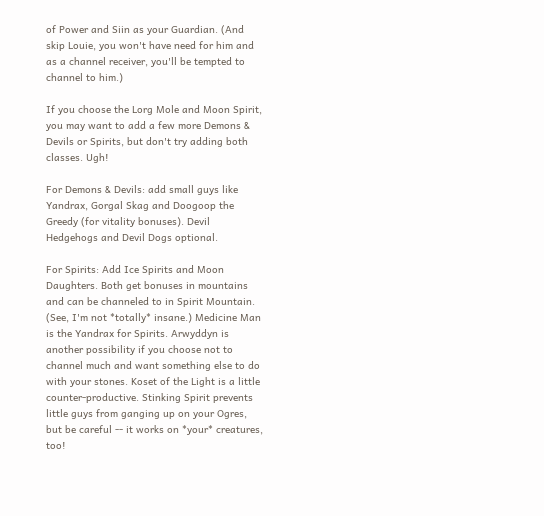of Power and Siin as your Guardian. (And skip Louie, you won't have need for him and as a channel receiver, you'll be tempted to channel to him.)

If you choose the Lorg Mole and Moon Spirit, you may want to add a few more Demons & Devils or Spirits, but don't try adding both classes. Ugh!

For Demons & Devils: add small guys like Yandrax, Gorgal Skag and Doogoop the Greedy (for vitality bonuses). Devil Hedgehogs and Devil Dogs optional.

For Spirits: Add Ice Spirits and Moon Daughters. Both get bonuses in mountains and can be channeled to in Spirit Mountain. (See, I'm not *totally* insane.) Medicine Man is the Yandrax for Spirits. Arwyddyn is another possibility if you choose not to channel much and want something else to do with your stones. Koset of the Light is a little counter-productive. Stinking Spirit prevents little guys from ganging up on your Ogres, but be careful -- it works on *your* creatures, too!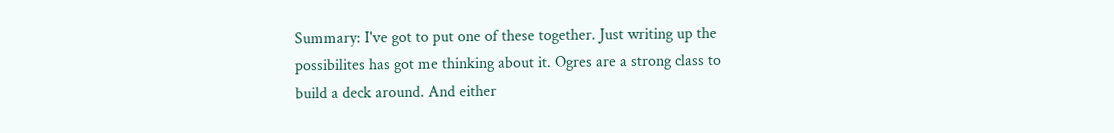Summary: I've got to put one of these together. Just writing up the possibilites has got me thinking about it. Ogres are a strong class to build a deck around. And either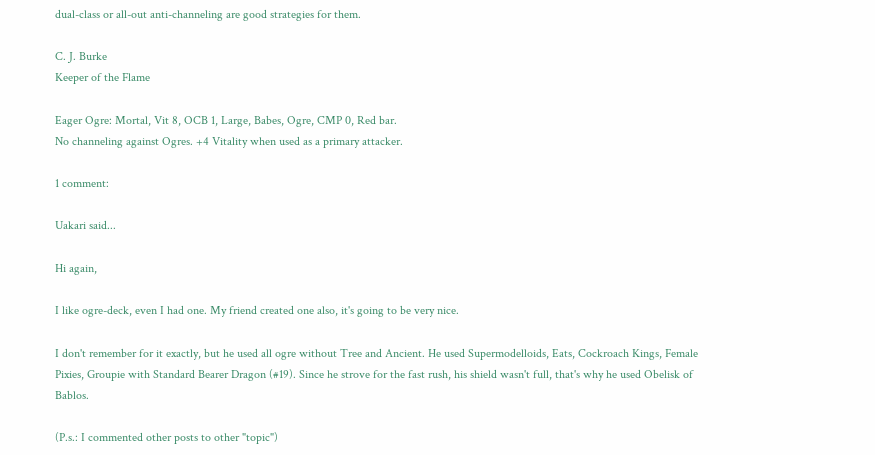dual-class or all-out anti-channeling are good strategies for them.

C. J. Burke
Keeper of the Flame

Eager Ogre: Mortal, Vit 8, OCB 1, Large, Babes, Ogre, CMP 0, Red bar.
No channeling against Ogres. +4 Vitality when used as a primary attacker.

1 comment:

Uakari said...

Hi again,

I like ogre-deck, even I had one. My friend created one also, it's going to be very nice.

I don't remember for it exactly, but he used all ogre without Tree and Ancient. He used Supermodelloids, Eats, Cockroach Kings, Female Pixies, Groupie with Standard Bearer Dragon (#19). Since he strove for the fast rush, his shield wasn't full, that's why he used Obelisk of Bablos.

(P.s.: I commented other posts to other "topic")